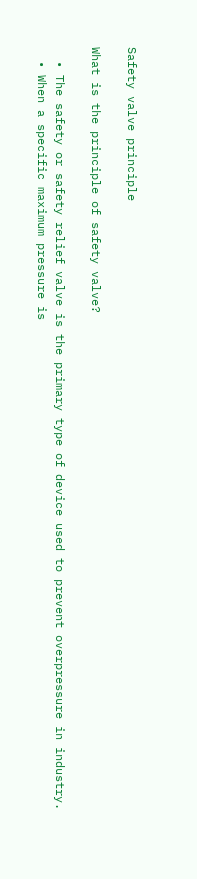Safety valve principle

What is the principle of safety valve?

  • The safety or safety relief valve is the primary type of device used to prevent overpressure in industry.
  • When a specific maximum pressure is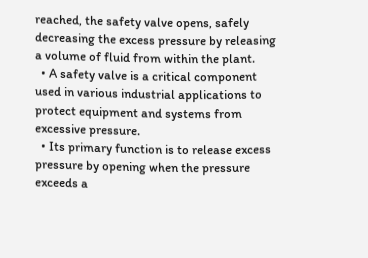reached, the safety valve opens, safely decreasing the excess pressure by releasing a volume of fluid from within the plant.
  • A safety valve is a critical component used in various industrial applications to protect equipment and systems from excessive pressure.
  • Its primary function is to release excess pressure by opening when the pressure exceeds a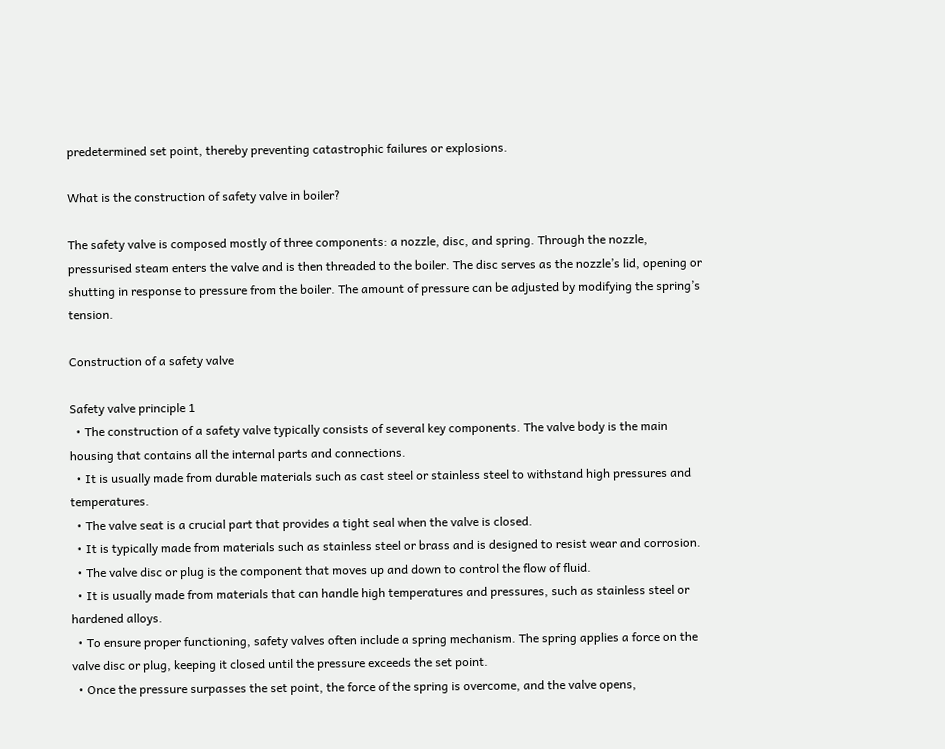predetermined set point, thereby preventing catastrophic failures or explosions.

What is the construction of safety valve in boiler?

The safety valve is composed mostly of three components: a nozzle, disc, and spring. Through the nozzle, pressurised steam enters the valve and is then threaded to the boiler. The disc serves as the nozzle’s lid, opening or shutting in response to pressure from the boiler. The amount of pressure can be adjusted by modifying the spring’s tension.

Construction of a safety valve

Safety valve principle 1
  • The construction of a safety valve typically consists of several key components. The valve body is the main housing that contains all the internal parts and connections.
  • It is usually made from durable materials such as cast steel or stainless steel to withstand high pressures and temperatures.
  • The valve seat is a crucial part that provides a tight seal when the valve is closed.
  • It is typically made from materials such as stainless steel or brass and is designed to resist wear and corrosion.
  • The valve disc or plug is the component that moves up and down to control the flow of fluid.
  • It is usually made from materials that can handle high temperatures and pressures, such as stainless steel or hardened alloys.
  • To ensure proper functioning, safety valves often include a spring mechanism. The spring applies a force on the valve disc or plug, keeping it closed until the pressure exceeds the set point.
  • Once the pressure surpasses the set point, the force of the spring is overcome, and the valve opens,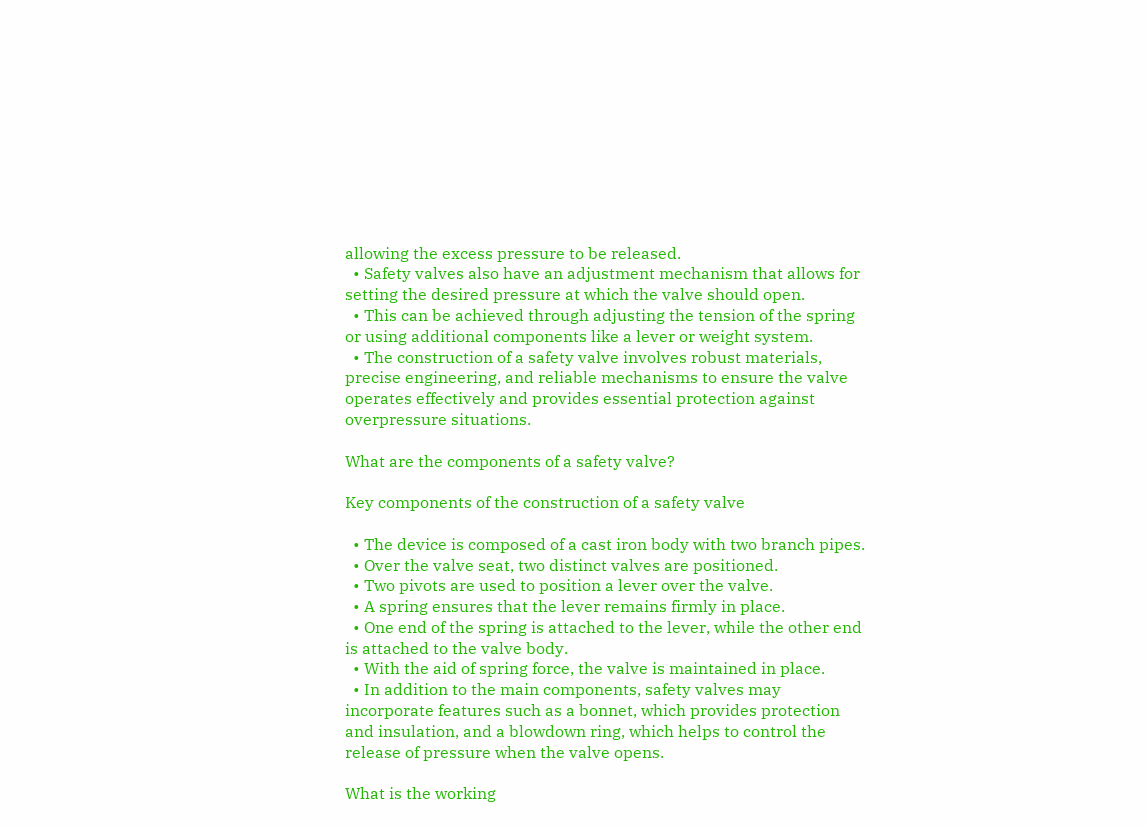allowing the excess pressure to be released.
  • Safety valves also have an adjustment mechanism that allows for setting the desired pressure at which the valve should open.
  • This can be achieved through adjusting the tension of the spring or using additional components like a lever or weight system.
  • The construction of a safety valve involves robust materials, precise engineering, and reliable mechanisms to ensure the valve operates effectively and provides essential protection against overpressure situations.

What are the components of a safety valve?

Key components of the construction of a safety valve

  • The device is composed of a cast iron body with two branch pipes.
  • Over the valve seat, two distinct valves are positioned.
  • Two pivots are used to position a lever over the valve.
  • A spring ensures that the lever remains firmly in place.
  • One end of the spring is attached to the lever, while the other end is attached to the valve body.
  • With the aid of spring force, the valve is maintained in place.
  • In addition to the main components, safety valves may incorporate features such as a bonnet, which provides protection and insulation, and a blowdown ring, which helps to control the release of pressure when the valve opens.

What is the working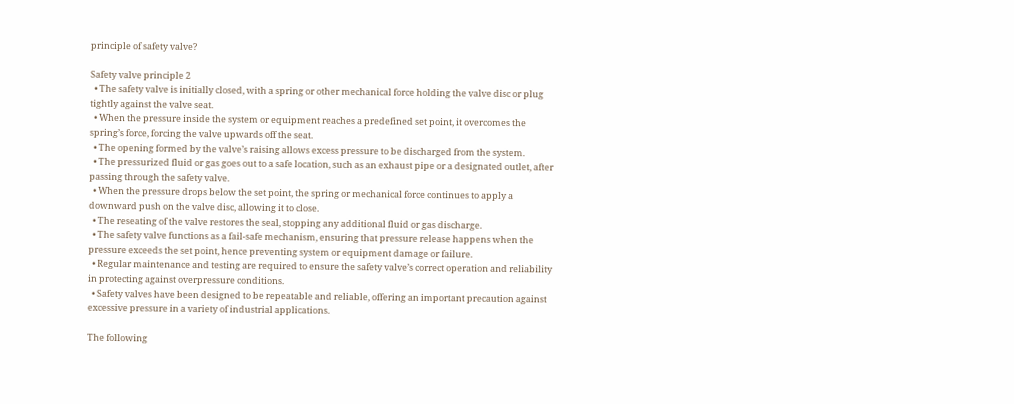principle of safety valve?

Safety valve principle 2
  • The safety valve is initially closed, with a spring or other mechanical force holding the valve disc or plug tightly against the valve seat.
  • When the pressure inside the system or equipment reaches a predefined set point, it overcomes the spring’s force, forcing the valve upwards off the seat.
  • The opening formed by the valve’s raising allows excess pressure to be discharged from the system.
  • The pressurized fluid or gas goes out to a safe location, such as an exhaust pipe or a designated outlet, after passing through the safety valve.
  • When the pressure drops below the set point, the spring or mechanical force continues to apply a downward push on the valve disc, allowing it to close.
  • The reseating of the valve restores the seal, stopping any additional fluid or gas discharge.
  • The safety valve functions as a fail-safe mechanism, ensuring that pressure release happens when the pressure exceeds the set point, hence preventing system or equipment damage or failure.
  • Regular maintenance and testing are required to ensure the safety valve’s correct operation and reliability in protecting against overpressure conditions.
  • Safety valves have been designed to be repeatable and reliable, offering an important precaution against excessive pressure in a variety of industrial applications.

The following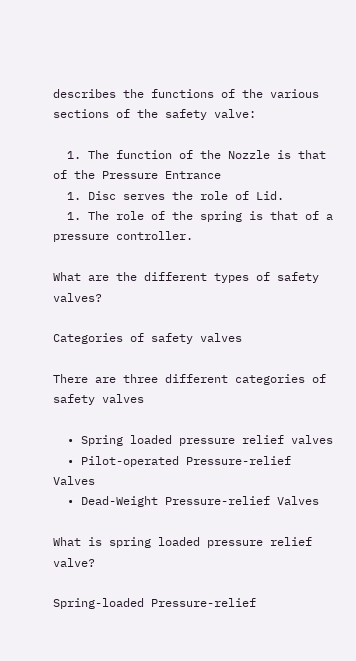describes the functions of the various sections of the safety valve:

  1. The function of the Nozzle is that of the Pressure Entrance
  1. Disc serves the role of Lid.
  1. The role of the spring is that of a pressure controller.

What are the different types of safety valves?

Categories of safety valves

There are three different categories of safety valves

  • Spring loaded pressure relief valves
  • Pilot-operated Pressure-relief Valves
  • Dead-Weight Pressure-relief Valves

What is spring loaded pressure relief valve?

Spring-loaded Pressure-relief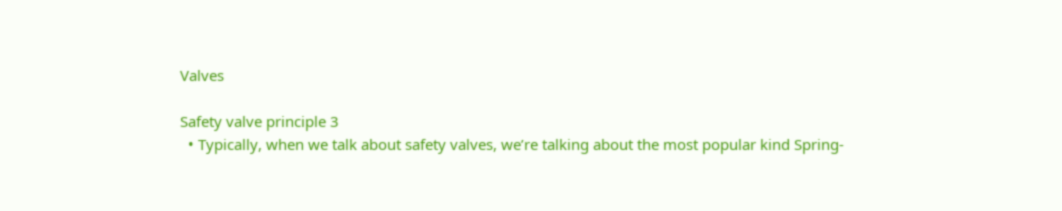Valves

Safety valve principle 3
  • Typically, when we talk about safety valves, we’re talking about the most popular kind Spring-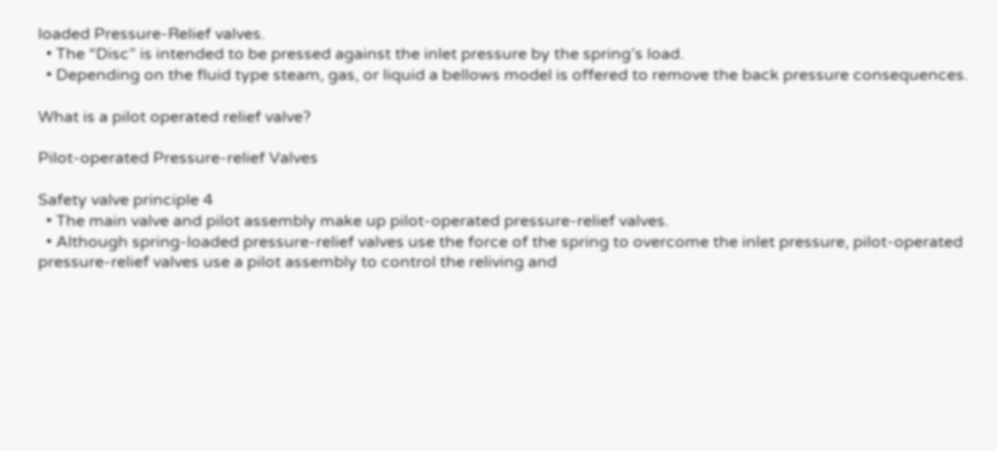loaded Pressure-Relief valves.
  • The “Disc” is intended to be pressed against the inlet pressure by the spring’s load.
  • Depending on the fluid type steam, gas, or liquid a bellows model is offered to remove the back pressure consequences.

What is a pilot operated relief valve?

Pilot-operated Pressure-relief Valves

Safety valve principle 4
  • The main valve and pilot assembly make up pilot-operated pressure-relief valves.
  • Although spring-loaded pressure-relief valves use the force of the spring to overcome the inlet pressure, pilot-operated pressure-relief valves use a pilot assembly to control the reliving and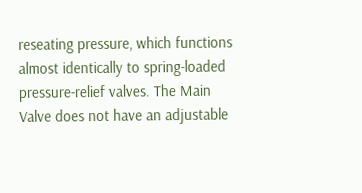reseating pressure, which functions almost identically to spring-loaded pressure-relief valves. The Main Valve does not have an adjustable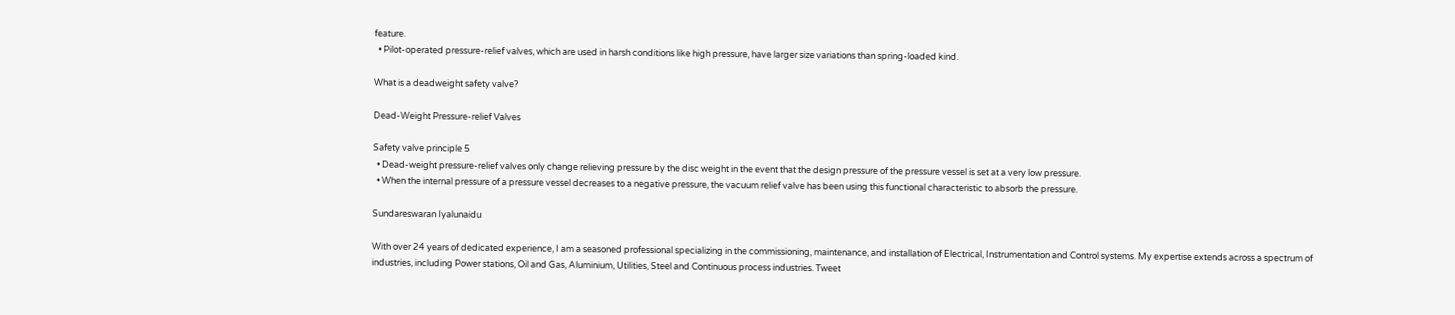feature.
  • Pilot-operated pressure-relief valves, which are used in harsh conditions like high pressure, have larger size variations than spring-loaded kind.

What is a deadweight safety valve?

Dead-Weight Pressure-relief Valves

Safety valve principle 5
  • Dead-weight pressure-relief valves only change relieving pressure by the disc weight in the event that the design pressure of the pressure vessel is set at a very low pressure.
  • When the internal pressure of a pressure vessel decreases to a negative pressure, the vacuum relief valve has been using this functional characteristic to absorb the pressure.

Sundareswaran Iyalunaidu

With over 24 years of dedicated experience, I am a seasoned professional specializing in the commissioning, maintenance, and installation of Electrical, Instrumentation and Control systems. My expertise extends across a spectrum of industries, including Power stations, Oil and Gas, Aluminium, Utilities, Steel and Continuous process industries. Tweet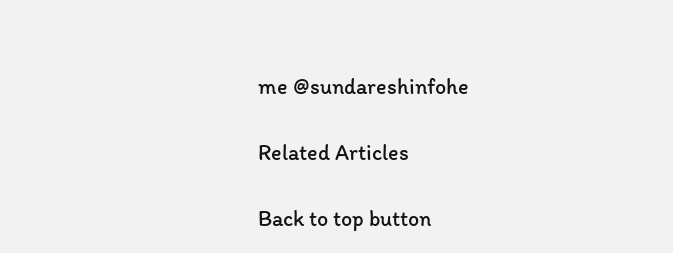me @sundareshinfohe

Related Articles

Back to top button